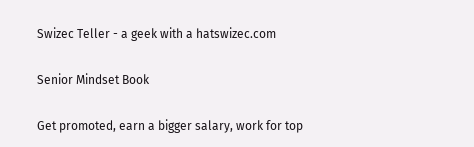Swizec Teller - a geek with a hatswizec.com

Senior Mindset Book

Get promoted, earn a bigger salary, work for top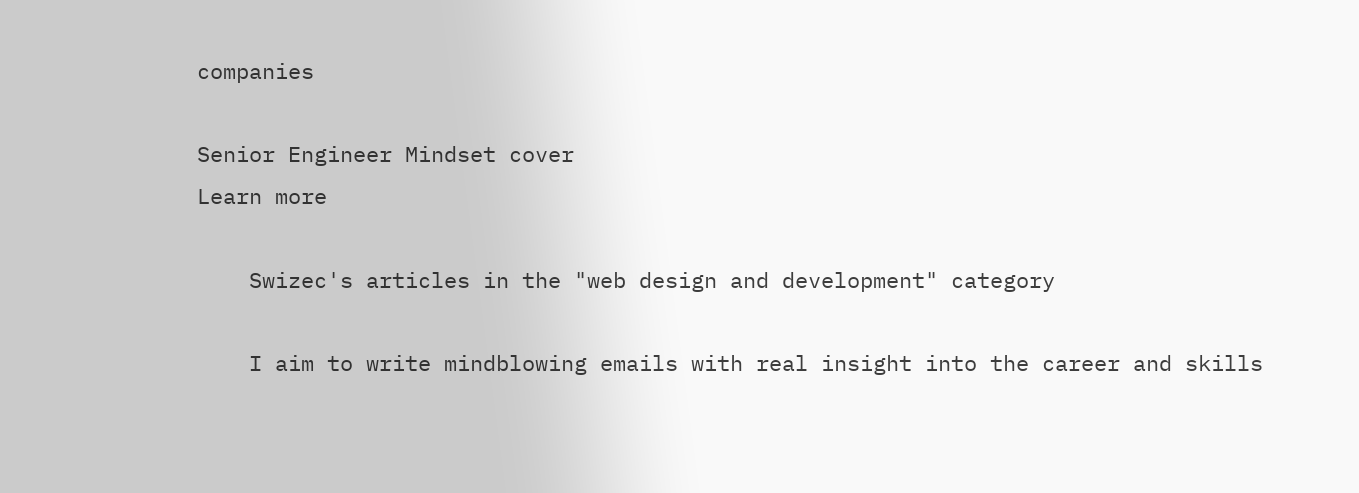companies

Senior Engineer Mindset cover
Learn more

    Swizec's articles in the "web design and development" category

    I aim to write mindblowing emails with real insight into the career and skills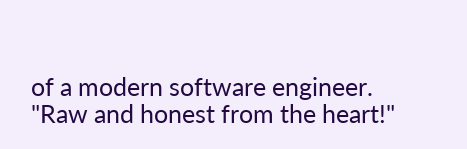of a modern software engineer. "Raw and honest from the heart!"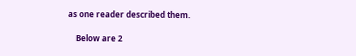as one reader described them.

    Below are 2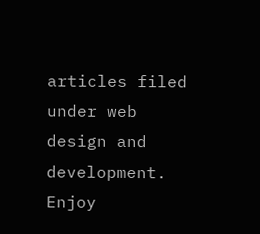articles filed under web design and development. Enjoy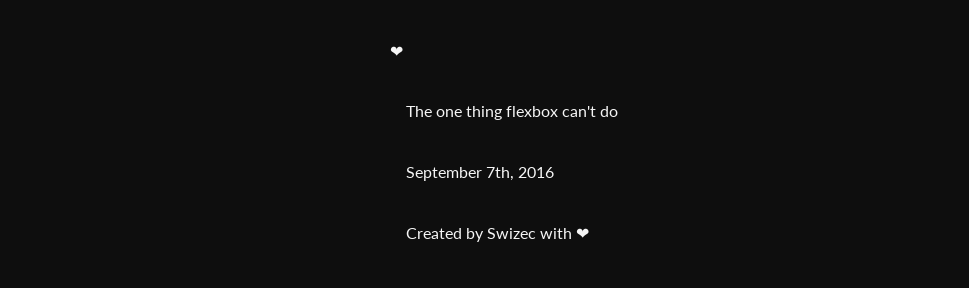❤

    The one thing flexbox can't do

    September 7th, 2016

    Created by Swizec with ❤